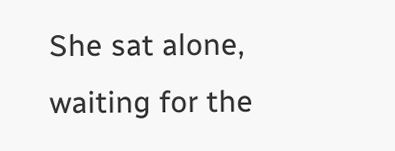She sat alone, waiting for the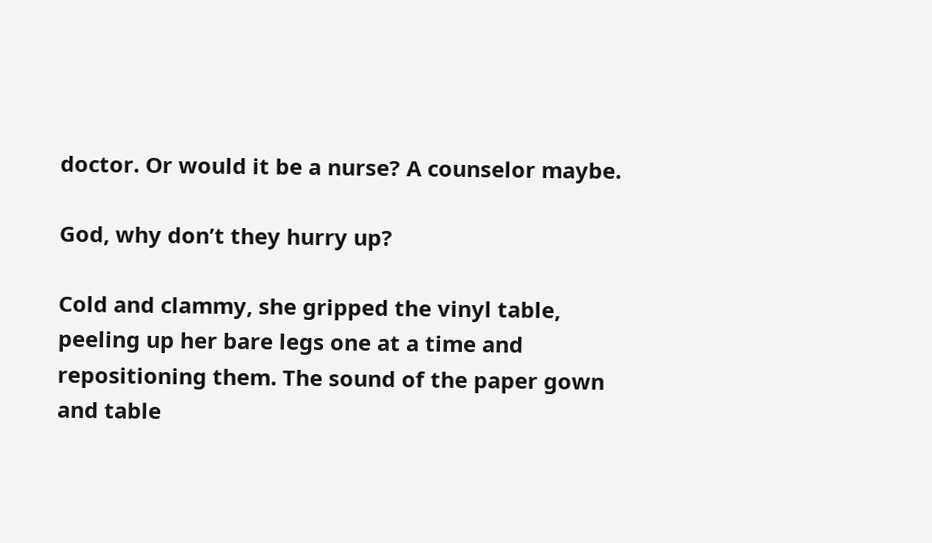doctor. Or would it be a nurse? A counselor maybe.

God, why don’t they hurry up?

Cold and clammy, she gripped the vinyl table, peeling up her bare legs one at a time and repositioning them. The sound of the paper gown and table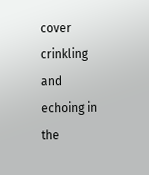cover crinkling and echoing in the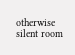otherwise silent room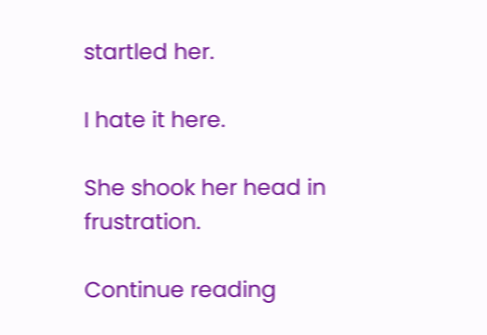startled her.

I hate it here.

She shook her head in frustration.

Continue reading